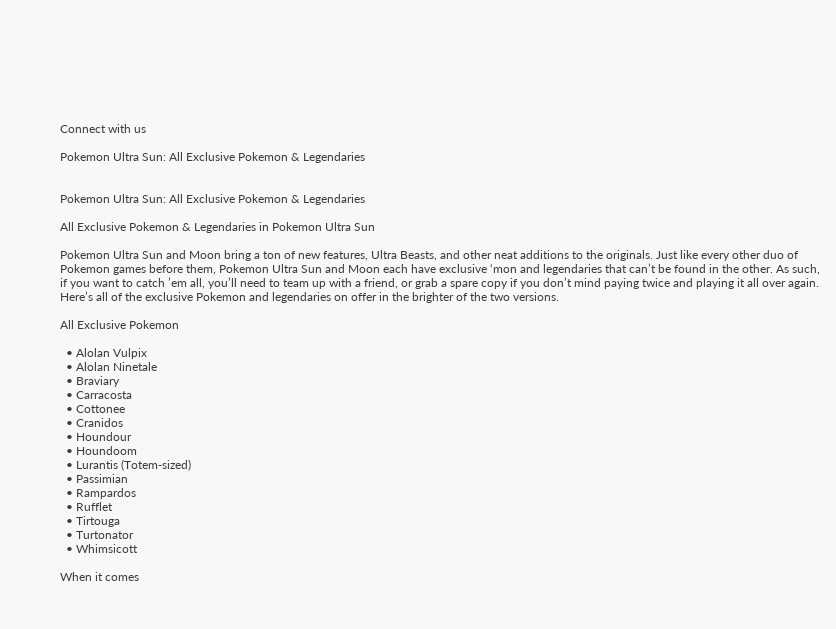Connect with us

Pokemon Ultra Sun: All Exclusive Pokemon & Legendaries


Pokemon Ultra Sun: All Exclusive Pokemon & Legendaries

All Exclusive Pokemon & Legendaries in Pokemon Ultra Sun

Pokemon Ultra Sun and Moon bring a ton of new features, Ultra Beasts, and other neat additions to the originals. Just like every other duo of Pokemon games before them, Pokemon Ultra Sun and Moon each have exclusive ‘mon and legendaries that can’t be found in the other. As such, if you want to catch ’em all, you’ll need to team up with a friend, or grab a spare copy if you don’t mind paying twice and playing it all over again. Here’s all of the exclusive Pokemon and legendaries on offer in the brighter of the two versions.

All Exclusive Pokemon

  • Alolan Vulpix
  • Alolan Ninetale
  • Braviary
  • Carracosta
  • Cottonee
  • Cranidos
  • Houndour
  • Houndoom
  • Lurantis (Totem-sized)
  • Passimian
  • Rampardos
  • Rufflet
  • Tirtouga
  • Turtonator
  • Whimsicott

When it comes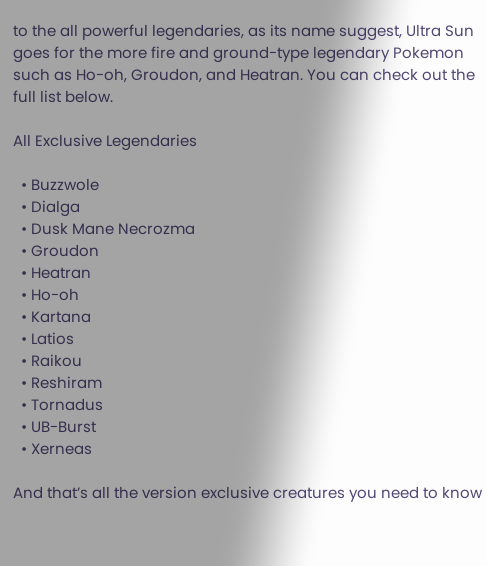to the all powerful legendaries, as its name suggest, Ultra Sun goes for the more fire and ground-type legendary Pokemon such as Ho-oh, Groudon, and Heatran. You can check out the full list below.

All Exclusive Legendaries

  • Buzzwole
  • Dialga
  • Dusk Mane Necrozma
  • Groudon
  • Heatran
  • Ho-oh
  • Kartana
  • Latios
  • Raikou
  • Reshiram
  • Tornadus
  • UB-Burst
  • Xerneas

And that’s all the version exclusive creatures you need to know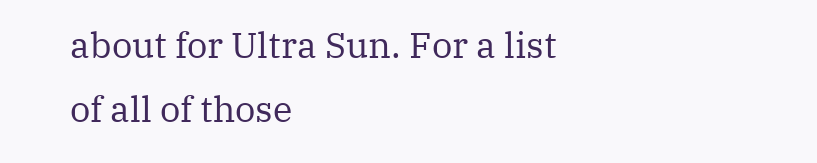about for Ultra Sun. For a list of all of those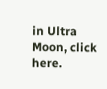in Ultra Moon, click here.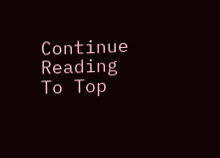Continue Reading
To Top